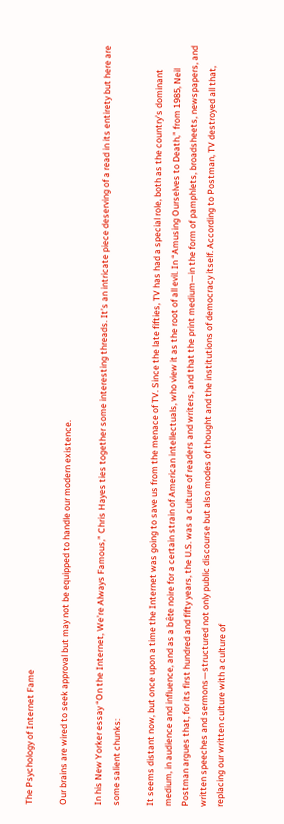The Psychology of Internet Fame

Our brains are wired to seek approval but may not be equipped to handle our modern existence.

In his New Yorker essay “On the Internet, We’re Always Famous,” Chris Hayes ties together some interesting threads. It’s an intricate piece deserving of a read in its entirety but here are some salient chunks:

It seems distant now, but once upon a time the Internet was going to save us from the menace of TV. Since the late fifties, TV has had a special role, both as the country’s dominant medium, in audience and influence, and as a bête noire for a certain strain of American intellectuals, who view it as the root of all evil. In “Amusing Ourselves to Death,” from 1985, Neil Postman argues that, for its first hundred and fifty years, the U.S. was a culture of readers and writers, and that the print medium—in the form of pamphlets, broadsheets, newspapers, and written speeches and sermons—structured not only public discourse but also modes of thought and the institutions of democracy itself. According to Postman, TV destroyed all that, replacing our written culture with a culture of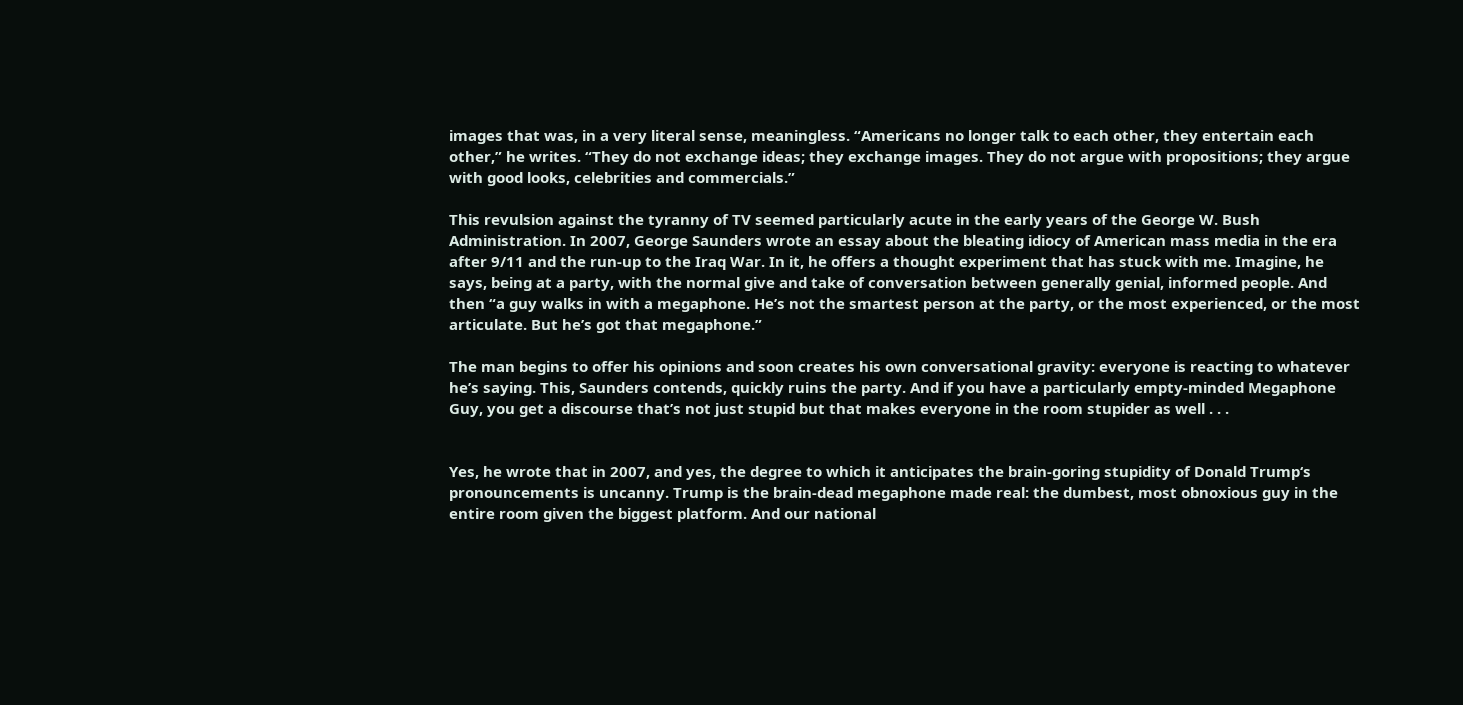images that was, in a very literal sense, meaningless. “Americans no longer talk to each other, they entertain each other,” he writes. “They do not exchange ideas; they exchange images. They do not argue with propositions; they argue with good looks, celebrities and commercials.”

This revulsion against the tyranny of TV seemed particularly acute in the early years of the George W. Bush Administration. In 2007, George Saunders wrote an essay about the bleating idiocy of American mass media in the era after 9/11 and the run-up to the Iraq War. In it, he offers a thought experiment that has stuck with me. Imagine, he says, being at a party, with the normal give and take of conversation between generally genial, informed people. And then “a guy walks in with a megaphone. He’s not the smartest person at the party, or the most experienced, or the most articulate. But he’s got that megaphone.”

The man begins to offer his opinions and soon creates his own conversational gravity: everyone is reacting to whatever he’s saying. This, Saunders contends, quickly ruins the party. And if you have a particularly empty-minded Megaphone Guy, you get a discourse that’s not just stupid but that makes everyone in the room stupider as well . . .


Yes, he wrote that in 2007, and yes, the degree to which it anticipates the brain-goring stupidity of Donald Trump‘s pronouncements is uncanny. Trump is the brain-dead megaphone made real: the dumbest, most obnoxious guy in the entire room given the biggest platform. And our national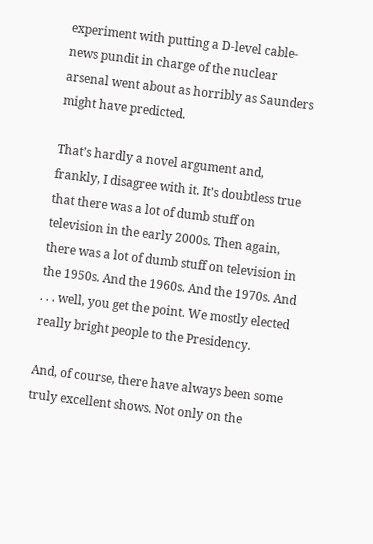experiment with putting a D-level cable-news pundit in charge of the nuclear arsenal went about as horribly as Saunders might have predicted.

That’s hardly a novel argument and, frankly, I disagree with it. It’s doubtless true that there was a lot of dumb stuff on television in the early 2000s. Then again, there was a lot of dumb stuff on television in the 1950s. And the 1960s. And the 1970s. And . . . well, you get the point. We mostly elected really bright people to the Presidency.

And, of course, there have always been some truly excellent shows. Not only on the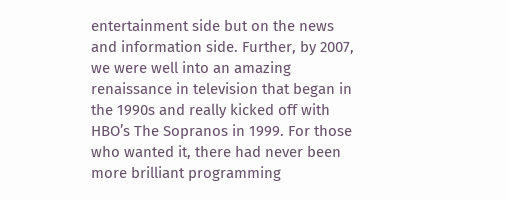entertainment side but on the news and information side. Further, by 2007, we were well into an amazing renaissance in television that began in the 1990s and really kicked off with HBO’s The Sopranos in 1999. For those who wanted it, there had never been more brilliant programming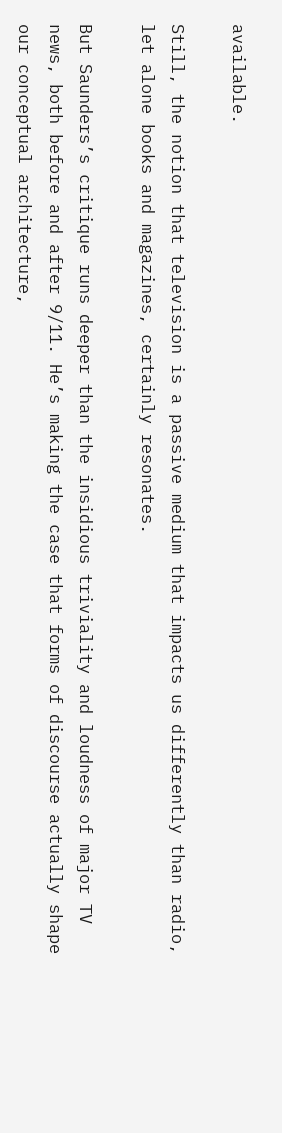available.

Still, the notion that television is a passive medium that impacts us differently than radio, let alone books and magazines, certainly resonates.

But Saunders’s critique runs deeper than the insidious triviality and loudness of major TV news, both before and after 9/11. He’s making the case that forms of discourse actually shape our conceptual architecture,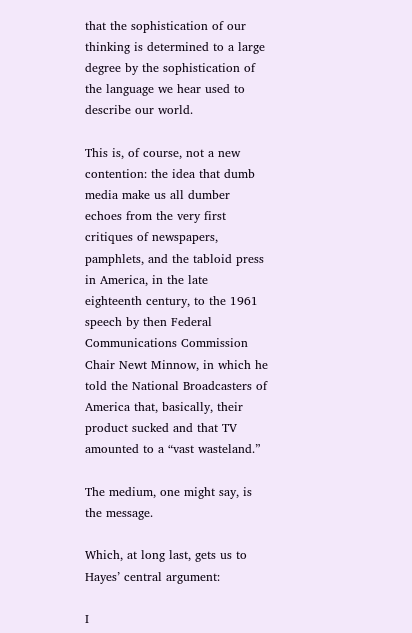that the sophistication of our thinking is determined to a large degree by the sophistication of the language we hear used to describe our world.

This is, of course, not a new contention: the idea that dumb media make us all dumber echoes from the very first critiques of newspapers, pamphlets, and the tabloid press in America, in the late eighteenth century, to the 1961 speech by then Federal Communications Commission Chair Newt Minnow, in which he told the National Broadcasters of America that, basically, their product sucked and that TV amounted to a “vast wasteland.”

The medium, one might say, is the message.

Which, at long last, gets us to Hayes’ central argument:

I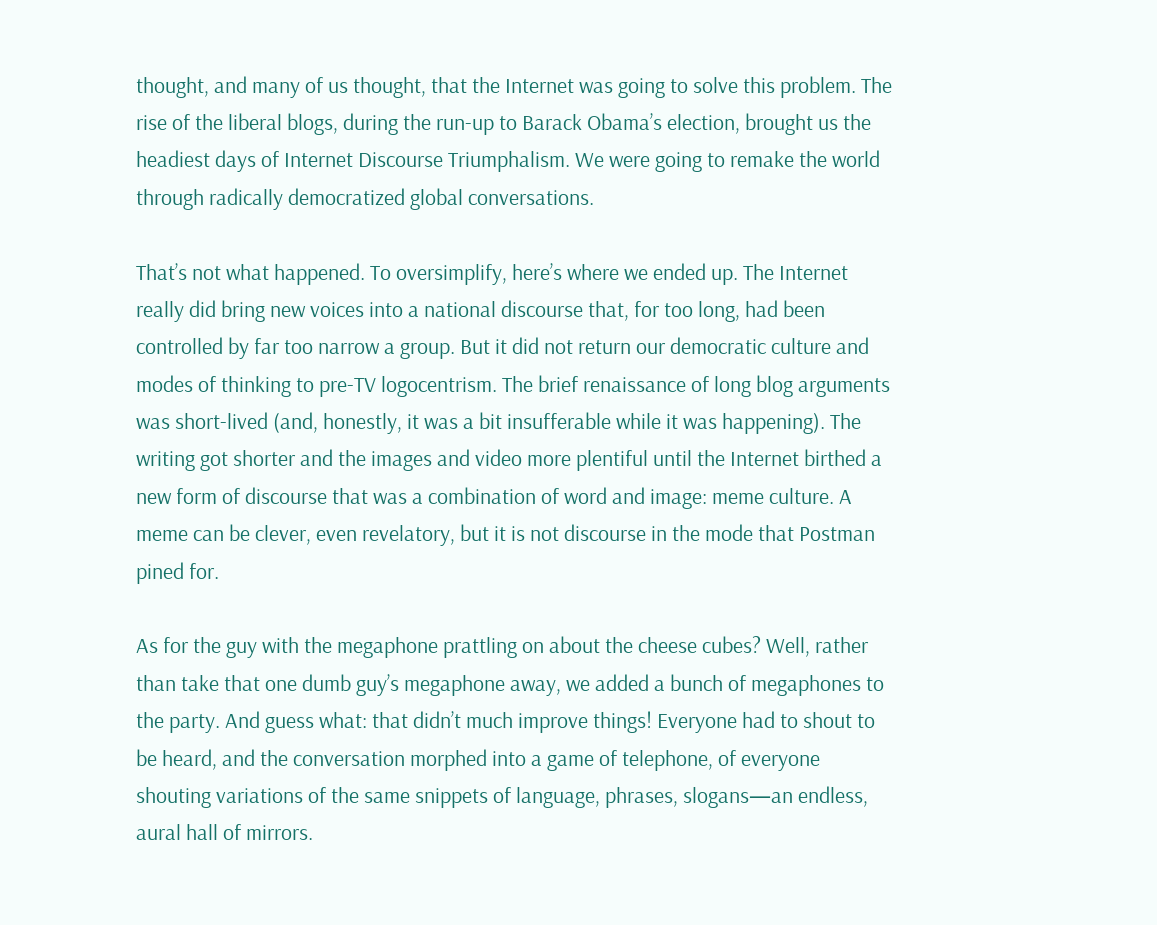thought, and many of us thought, that the Internet was going to solve this problem. The rise of the liberal blogs, during the run-up to Barack Obama’s election, brought us the headiest days of Internet Discourse Triumphalism. We were going to remake the world through radically democratized global conversations.

That’s not what happened. To oversimplify, here’s where we ended up. The Internet really did bring new voices into a national discourse that, for too long, had been controlled by far too narrow a group. But it did not return our democratic culture and modes of thinking to pre-TV logocentrism. The brief renaissance of long blog arguments was short-lived (and, honestly, it was a bit insufferable while it was happening). The writing got shorter and the images and video more plentiful until the Internet birthed a new form of discourse that was a combination of word and image: meme culture. A meme can be clever, even revelatory, but it is not discourse in the mode that Postman pined for.

As for the guy with the megaphone prattling on about the cheese cubes? Well, rather than take that one dumb guy’s megaphone away, we added a bunch of megaphones to the party. And guess what: that didn’t much improve things! Everyone had to shout to be heard, and the conversation morphed into a game of telephone, of everyone shouting variations of the same snippets of language, phrases, slogans—an endless, aural hall of mirrors.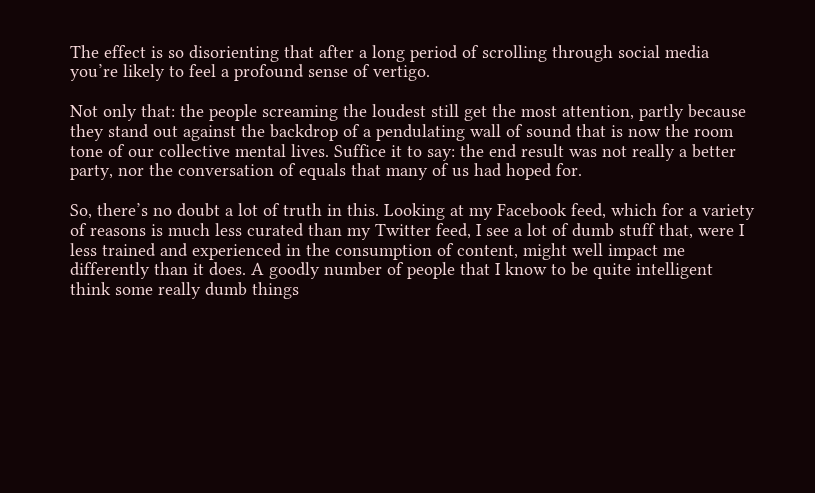The effect is so disorienting that after a long period of scrolling through social media you’re likely to feel a profound sense of vertigo.

Not only that: the people screaming the loudest still get the most attention, partly because they stand out against the backdrop of a pendulating wall of sound that is now the room tone of our collective mental lives. Suffice it to say: the end result was not really a better party, nor the conversation of equals that many of us had hoped for.

So, there’s no doubt a lot of truth in this. Looking at my Facebook feed, which for a variety of reasons is much less curated than my Twitter feed, I see a lot of dumb stuff that, were I less trained and experienced in the consumption of content, might well impact me differently than it does. A goodly number of people that I know to be quite intelligent think some really dumb things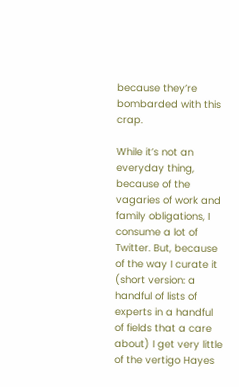because they’re bombarded with this crap.

While it’s not an everyday thing, because of the vagaries of work and family obligations, I consume a lot of Twitter. But, because of the way I curate it (short version: a handful of lists of experts in a handful of fields that a care about) I get very little of the vertigo Hayes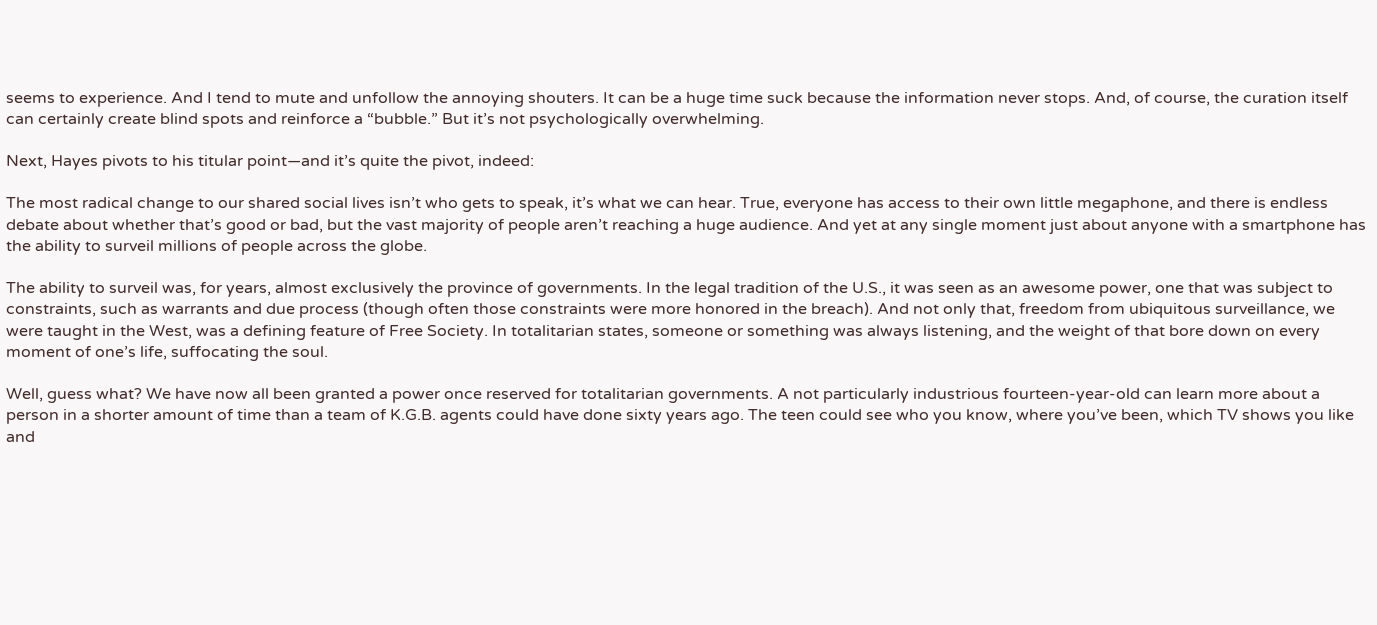seems to experience. And I tend to mute and unfollow the annoying shouters. It can be a huge time suck because the information never stops. And, of course, the curation itself can certainly create blind spots and reinforce a “bubble.” But it’s not psychologically overwhelming.

Next, Hayes pivots to his titular point—and it’s quite the pivot, indeed:

The most radical change to our shared social lives isn’t who gets to speak, it’s what we can hear. True, everyone has access to their own little megaphone, and there is endless debate about whether that’s good or bad, but the vast majority of people aren’t reaching a huge audience. And yet at any single moment just about anyone with a smartphone has the ability to surveil millions of people across the globe.

The ability to surveil was, for years, almost exclusively the province of governments. In the legal tradition of the U.S., it was seen as an awesome power, one that was subject to constraints, such as warrants and due process (though often those constraints were more honored in the breach). And not only that, freedom from ubiquitous surveillance, we were taught in the West, was a defining feature of Free Society. In totalitarian states, someone or something was always listening, and the weight of that bore down on every moment of one’s life, suffocating the soul.

Well, guess what? We have now all been granted a power once reserved for totalitarian governments. A not particularly industrious fourteen-year-old can learn more about a person in a shorter amount of time than a team of K.G.B. agents could have done sixty years ago. The teen could see who you know, where you’ve been, which TV shows you like and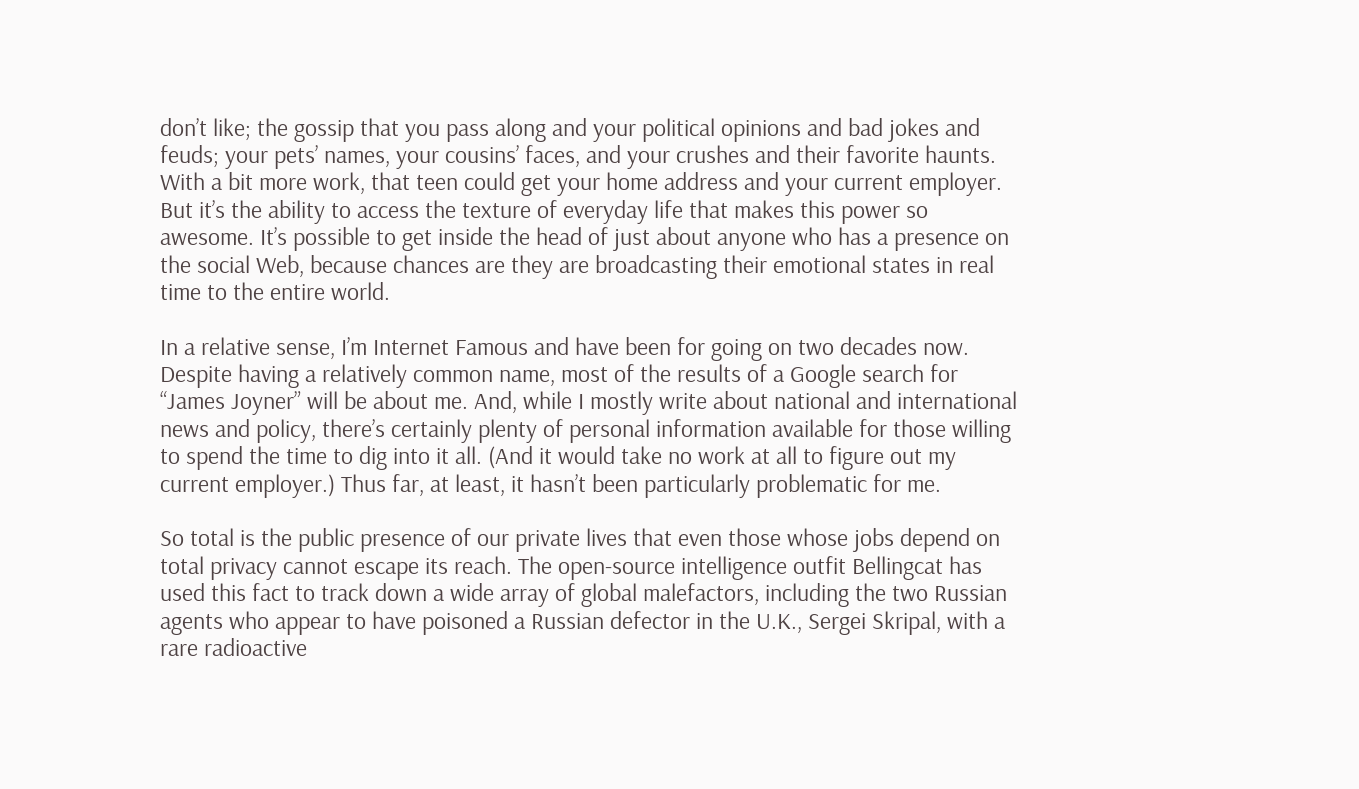don’t like; the gossip that you pass along and your political opinions and bad jokes and feuds; your pets’ names, your cousins’ faces, and your crushes and their favorite haunts. With a bit more work, that teen could get your home address and your current employer. But it’s the ability to access the texture of everyday life that makes this power so awesome. It’s possible to get inside the head of just about anyone who has a presence on the social Web, because chances are they are broadcasting their emotional states in real time to the entire world.

In a relative sense, I’m Internet Famous and have been for going on two decades now. Despite having a relatively common name, most of the results of a Google search for “James Joyner” will be about me. And, while I mostly write about national and international news and policy, there’s certainly plenty of personal information available for those willing to spend the time to dig into it all. (And it would take no work at all to figure out my current employer.) Thus far, at least, it hasn’t been particularly problematic for me.

So total is the public presence of our private lives that even those whose jobs depend on total privacy cannot escape its reach. The open-source intelligence outfit Bellingcat has used this fact to track down a wide array of global malefactors, including the two Russian agents who appear to have poisoned a Russian defector in the U.K., Sergei Skripal, with a rare radioactive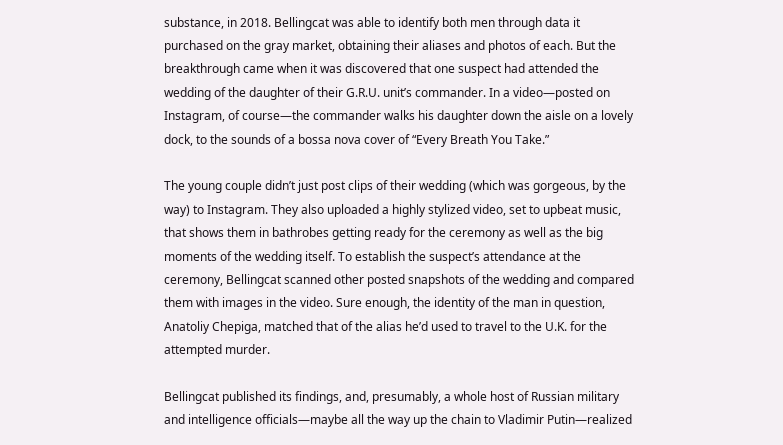substance, in 2018. Bellingcat was able to identify both men through data it purchased on the gray market, obtaining their aliases and photos of each. But the breakthrough came when it was discovered that one suspect had attended the wedding of the daughter of their G.R.U. unit’s commander. In a video—posted on Instagram, of course—the commander walks his daughter down the aisle on a lovely dock, to the sounds of a bossa nova cover of “Every Breath You Take.”

The young couple didn’t just post clips of their wedding (which was gorgeous, by the way) to Instagram. They also uploaded a highly stylized video, set to upbeat music, that shows them in bathrobes getting ready for the ceremony as well as the big moments of the wedding itself. To establish the suspect’s attendance at the ceremony, Bellingcat scanned other posted snapshots of the wedding and compared them with images in the video. Sure enough, the identity of the man in question, Anatoliy Chepiga, matched that of the alias he’d used to travel to the U.K. for the attempted murder.

Bellingcat published its findings, and, presumably, a whole host of Russian military and intelligence officials—maybe all the way up the chain to Vladimir Putin—realized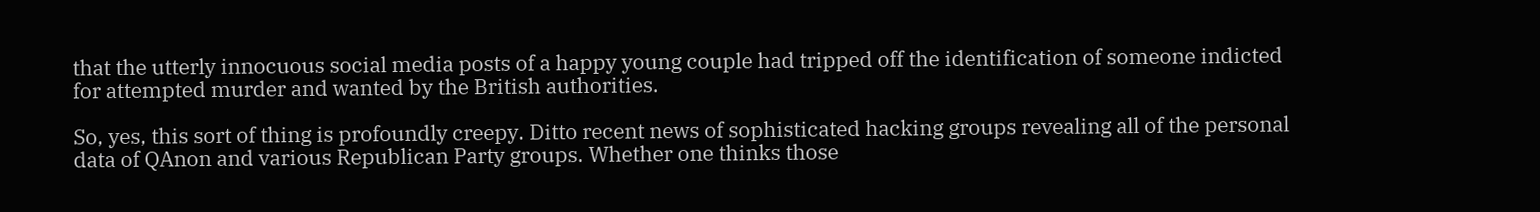that the utterly innocuous social media posts of a happy young couple had tripped off the identification of someone indicted for attempted murder and wanted by the British authorities.

So, yes, this sort of thing is profoundly creepy. Ditto recent news of sophisticated hacking groups revealing all of the personal data of QAnon and various Republican Party groups. Whether one thinks those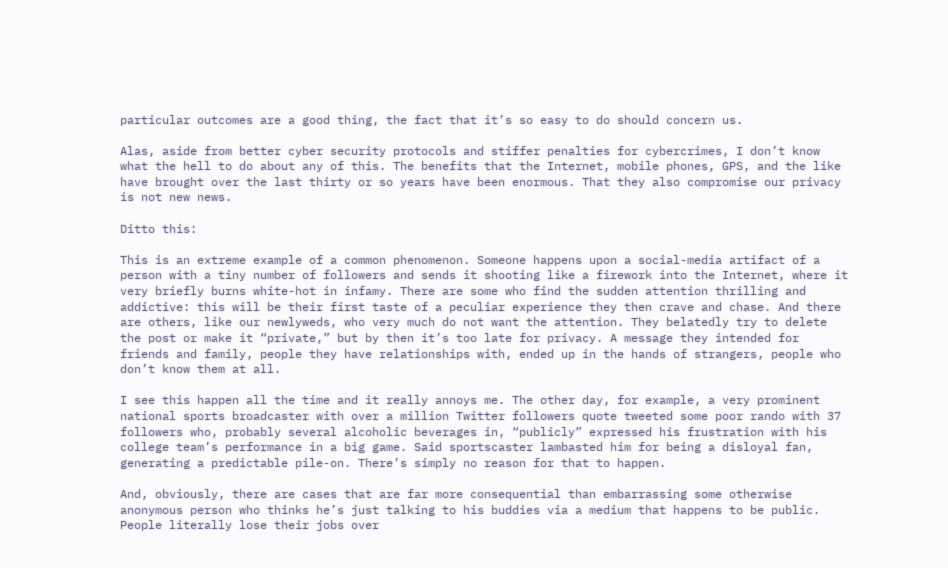particular outcomes are a good thing, the fact that it’s so easy to do should concern us.

Alas, aside from better cyber security protocols and stiffer penalties for cybercrimes, I don’t know what the hell to do about any of this. The benefits that the Internet, mobile phones, GPS, and the like have brought over the last thirty or so years have been enormous. That they also compromise our privacy is not new news.

Ditto this:

This is an extreme example of a common phenomenon. Someone happens upon a social-media artifact of a person with a tiny number of followers and sends it shooting like a firework into the Internet, where it very briefly burns white-hot in infamy. There are some who find the sudden attention thrilling and addictive: this will be their first taste of a peculiar experience they then crave and chase. And there are others, like our newlyweds, who very much do not want the attention. They belatedly try to delete the post or make it “private,” but by then it’s too late for privacy. A message they intended for friends and family, people they have relationships with, ended up in the hands of strangers, people who don’t know them at all.

I see this happen all the time and it really annoys me. The other day, for example, a very prominent national sports broadcaster with over a million Twitter followers quote tweeted some poor rando with 37 followers who, probably several alcoholic beverages in, “publicly” expressed his frustration with his college team’s performance in a big game. Said sportscaster lambasted him for being a disloyal fan, generating a predictable pile-on. There’s simply no reason for that to happen.

And, obviously, there are cases that are far more consequential than embarrassing some otherwise anonymous person who thinks he’s just talking to his buddies via a medium that happens to be public. People literally lose their jobs over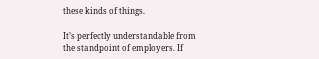these kinds of things.

It’s perfectly understandable from the standpoint of employers. If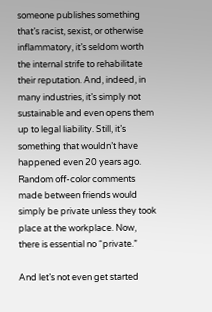someone publishes something that’s racist, sexist, or otherwise inflammatory, it’s seldom worth the internal strife to rehabilitate their reputation. And, indeed, in many industries, it’s simply not sustainable and even opens them up to legal liability. Still, it’s something that wouldn’t have happened even 20 years ago. Random off-color comments made between friends would simply be private unless they took place at the workplace. Now, there is essential no “private.”

And let’s not even get started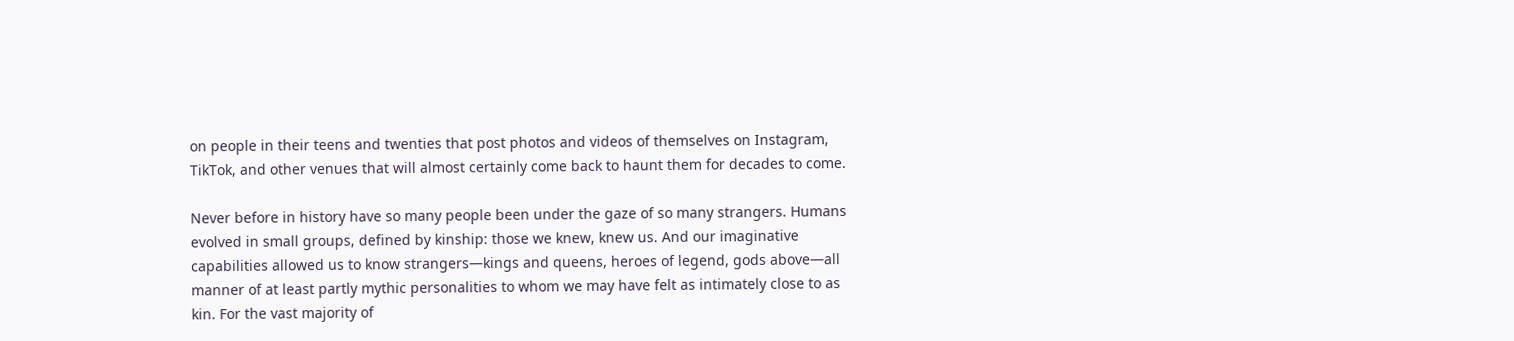on people in their teens and twenties that post photos and videos of themselves on Instagram, TikTok, and other venues that will almost certainly come back to haunt them for decades to come.

Never before in history have so many people been under the gaze of so many strangers. Humans evolved in small groups, defined by kinship: those we knew, knew us. And our imaginative capabilities allowed us to know strangers—kings and queens, heroes of legend, gods above—all manner of at least partly mythic personalities to whom we may have felt as intimately close to as kin. For the vast majority of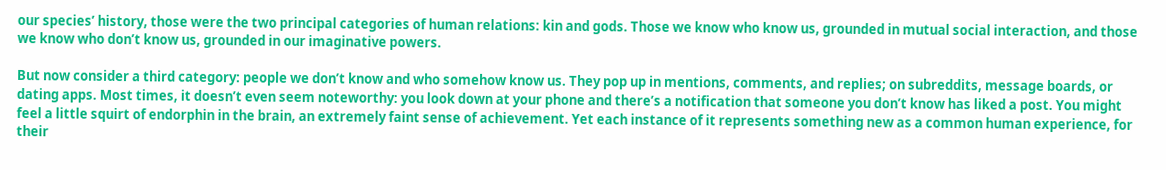our species’ history, those were the two principal categories of human relations: kin and gods. Those we know who know us, grounded in mutual social interaction, and those we know who don’t know us, grounded in our imaginative powers.

But now consider a third category: people we don’t know and who somehow know us. They pop up in mentions, comments, and replies; on subreddits, message boards, or dating apps. Most times, it doesn’t even seem noteworthy: you look down at your phone and there’s a notification that someone you don’t know has liked a post. You might feel a little squirt of endorphin in the brain, an extremely faint sense of achievement. Yet each instance of it represents something new as a common human experience, for their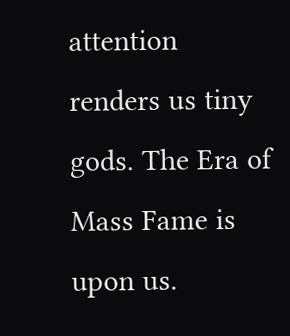attention renders us tiny gods. The Era of Mass Fame is upon us.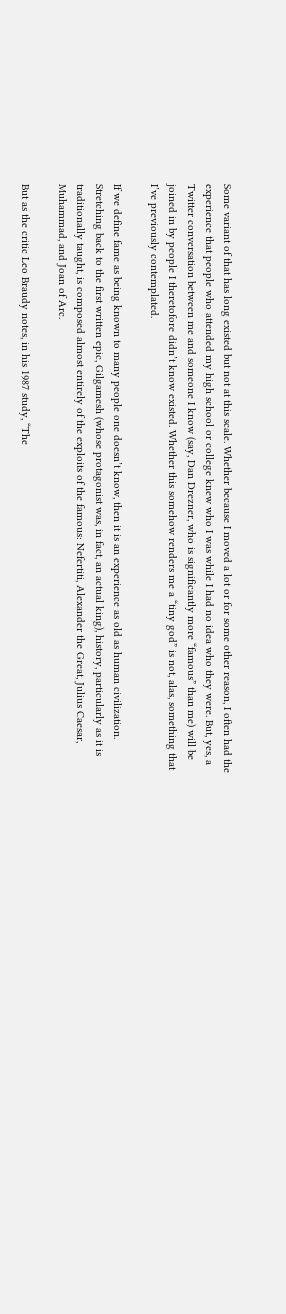Some variant of that has long existed but not at this scale. Whether because I moved a lot or for some other reason, I often had the experience that people who attended my high school or college knew who I was while I had no idea who they were. But, yes, a Twitter conversation between me and someone I know (say, Dan Drezner, who is significantly more “famous” than me) will be joined in by people I theretofore didn’t know existed. Whether this somehow renders me a “tiny god” is not, alas, something that I’ve previously contemplated.

If we define fame as being known to many people one doesn’t know, then it is an experience as old as human civilization. Stretching back to the first written epic, Gilgamesh (whose protagonist was, in fact, an actual king), history, particularly as it is traditionally taught, is composed almost entirely of the exploits of the famous: Nefertiti, Alexander the Great, Julius Caesar, Muhammad, and Joan of Arc.

But as the critic Leo Braudy notes, in his 1987 study, “The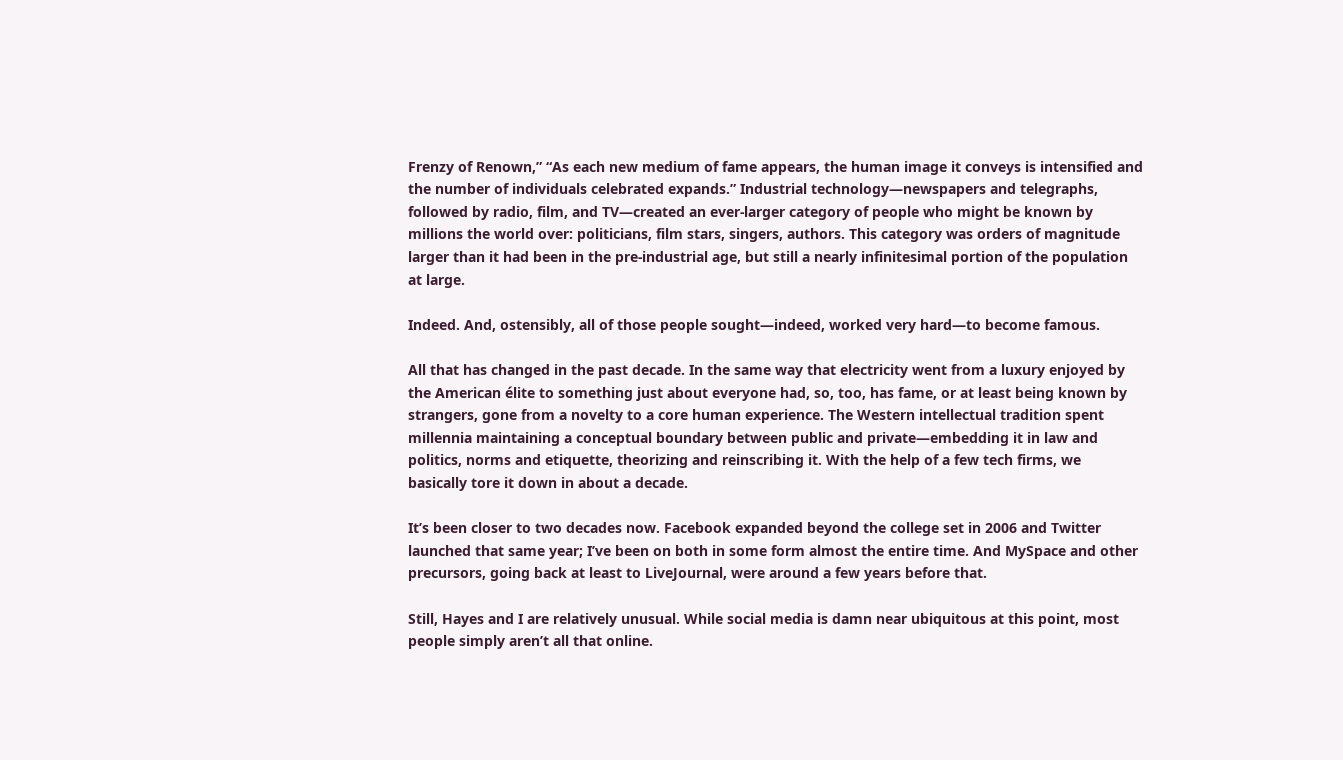Frenzy of Renown,” “As each new medium of fame appears, the human image it conveys is intensified and the number of individuals celebrated expands.” Industrial technology—newspapers and telegraphs, followed by radio, film, and TV—created an ever-larger category of people who might be known by millions the world over: politicians, film stars, singers, authors. This category was orders of magnitude larger than it had been in the pre-industrial age, but still a nearly infinitesimal portion of the population at large.

Indeed. And, ostensibly, all of those people sought—indeed, worked very hard—to become famous.

All that has changed in the past decade. In the same way that electricity went from a luxury enjoyed by the American élite to something just about everyone had, so, too, has fame, or at least being known by strangers, gone from a novelty to a core human experience. The Western intellectual tradition spent millennia maintaining a conceptual boundary between public and private—embedding it in law and politics, norms and etiquette, theorizing and reinscribing it. With the help of a few tech firms, we basically tore it down in about a decade.

It’s been closer to two decades now. Facebook expanded beyond the college set in 2006 and Twitter launched that same year; I’ve been on both in some form almost the entire time. And MySpace and other precursors, going back at least to LiveJournal, were around a few years before that.

Still, Hayes and I are relatively unusual. While social media is damn near ubiquitous at this point, most people simply aren’t all that online.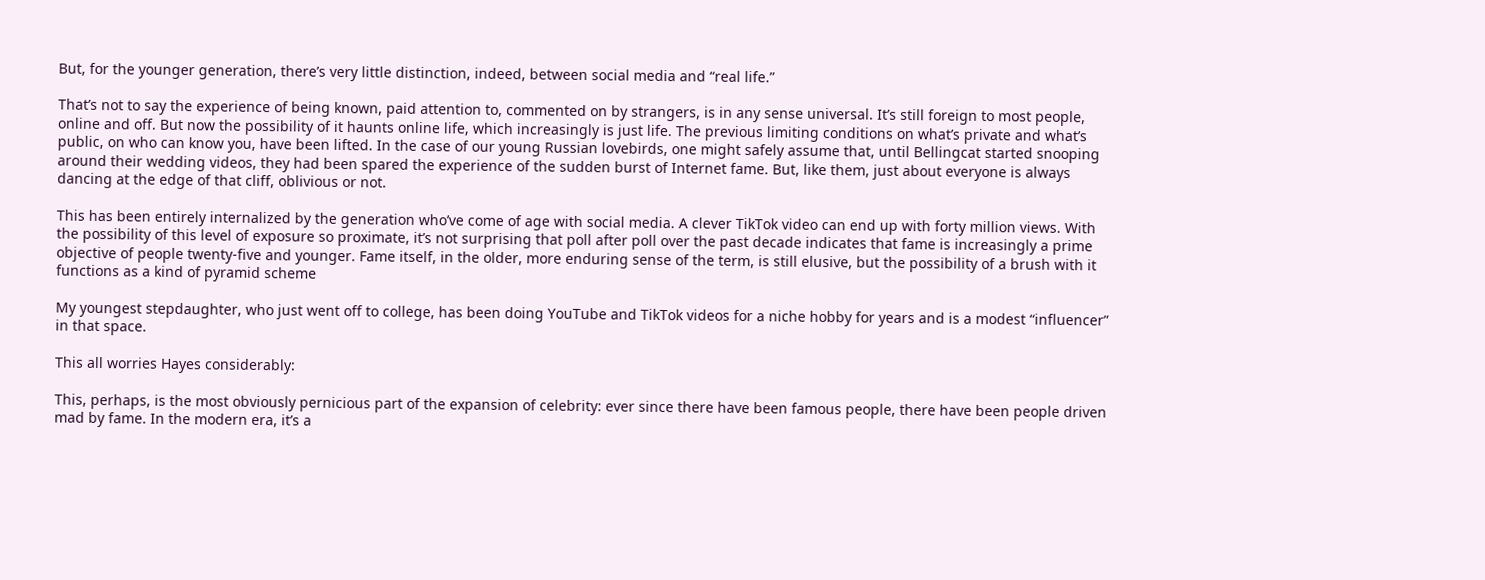But, for the younger generation, there’s very little distinction, indeed, between social media and “real life.”

That’s not to say the experience of being known, paid attention to, commented on by strangers, is in any sense universal. It’s still foreign to most people, online and off. But now the possibility of it haunts online life, which increasingly is just life. The previous limiting conditions on what’s private and what’s public, on who can know you, have been lifted. In the case of our young Russian lovebirds, one might safely assume that, until Bellingcat started snooping around their wedding videos, they had been spared the experience of the sudden burst of Internet fame. But, like them, just about everyone is always dancing at the edge of that cliff, oblivious or not.

This has been entirely internalized by the generation who’ve come of age with social media. A clever TikTok video can end up with forty million views. With the possibility of this level of exposure so proximate, it’s not surprising that poll after poll over the past decade indicates that fame is increasingly a prime objective of people twenty-five and younger. Fame itself, in the older, more enduring sense of the term, is still elusive, but the possibility of a brush with it functions as a kind of pyramid scheme

My youngest stepdaughter, who just went off to college, has been doing YouTube and TikTok videos for a niche hobby for years and is a modest “influencer” in that space.

This all worries Hayes considerably:

This, perhaps, is the most obviously pernicious part of the expansion of celebrity: ever since there have been famous people, there have been people driven mad by fame. In the modern era, it’s a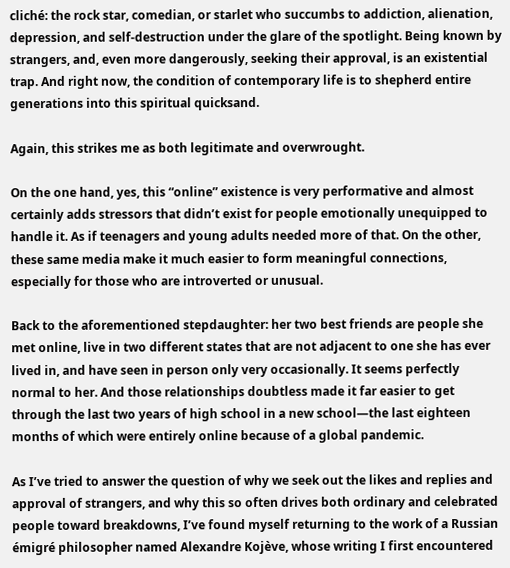cliché: the rock star, comedian, or starlet who succumbs to addiction, alienation, depression, and self-destruction under the glare of the spotlight. Being known by strangers, and, even more dangerously, seeking their approval, is an existential trap. And right now, the condition of contemporary life is to shepherd entire generations into this spiritual quicksand.

Again, this strikes me as both legitimate and overwrought.

On the one hand, yes, this “online” existence is very performative and almost certainly adds stressors that didn’t exist for people emotionally unequipped to handle it. As if teenagers and young adults needed more of that. On the other, these same media make it much easier to form meaningful connections, especially for those who are introverted or unusual.

Back to the aforementioned stepdaughter: her two best friends are people she met online, live in two different states that are not adjacent to one she has ever lived in, and have seen in person only very occasionally. It seems perfectly normal to her. And those relationships doubtless made it far easier to get through the last two years of high school in a new school—the last eighteen months of which were entirely online because of a global pandemic.

As I’ve tried to answer the question of why we seek out the likes and replies and approval of strangers, and why this so often drives both ordinary and celebrated people toward breakdowns, I’ve found myself returning to the work of a Russian émigré philosopher named Alexandre Kojève, whose writing I first encountered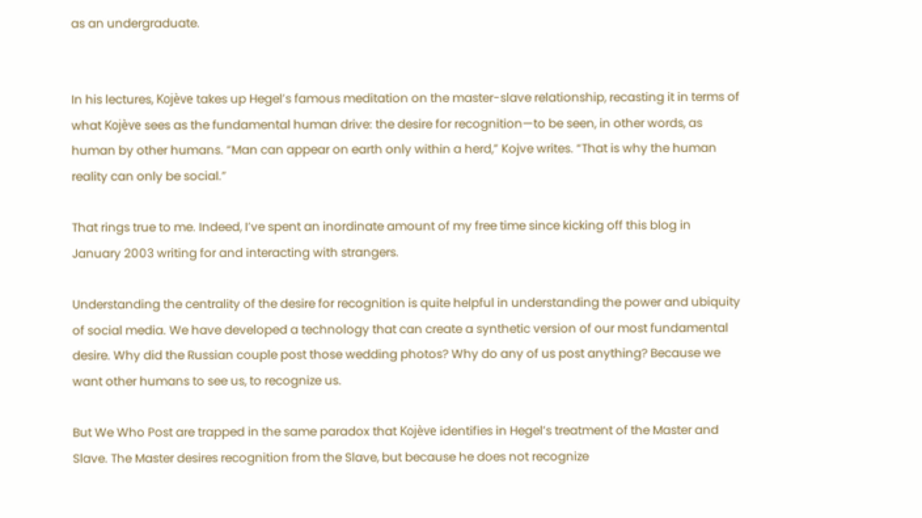as an undergraduate.


In his lectures, Kojève takes up Hegel’s famous meditation on the master-slave relationship, recasting it in terms of what Kojève sees as the fundamental human drive: the desire for recognition—to be seen, in other words, as human by other humans. “Man can appear on earth only within a herd,” Kojve writes. “That is why the human reality can only be social.”

That rings true to me. Indeed, I’ve spent an inordinate amount of my free time since kicking off this blog in January 2003 writing for and interacting with strangers.

Understanding the centrality of the desire for recognition is quite helpful in understanding the power and ubiquity of social media. We have developed a technology that can create a synthetic version of our most fundamental desire. Why did the Russian couple post those wedding photos? Why do any of us post anything? Because we want other humans to see us, to recognize us.

But We Who Post are trapped in the same paradox that Kojève identifies in Hegel’s treatment of the Master and Slave. The Master desires recognition from the Slave, but because he does not recognize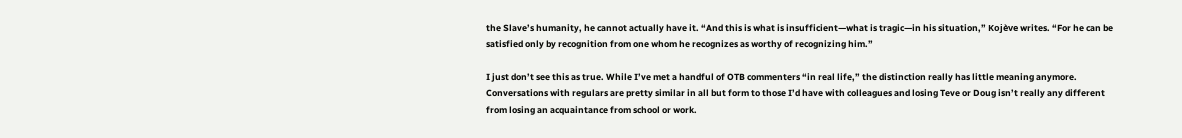the Slave’s humanity, he cannot actually have it. “And this is what is insufficient—what is tragic—in his situation,” Kojève writes. “For he can be satisfied only by recognition from one whom he recognizes as worthy of recognizing him.”

I just don’t see this as true. While I’ve met a handful of OTB commenters “in real life,” the distinction really has little meaning anymore. Conversations with regulars are pretty similar in all but form to those I’d have with colleagues and losing Teve or Doug isn’t really any different from losing an acquaintance from school or work.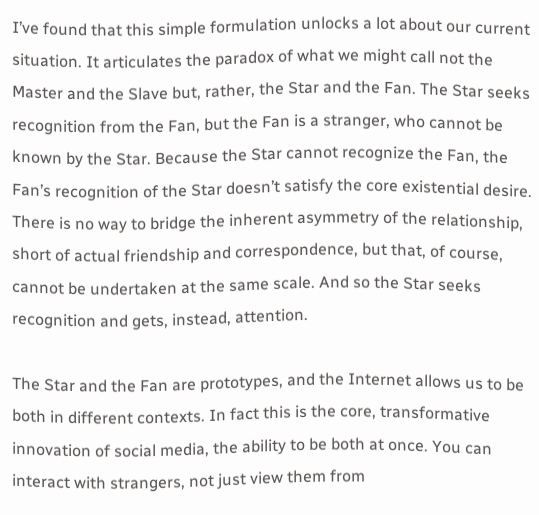I’ve found that this simple formulation unlocks a lot about our current situation. It articulates the paradox of what we might call not the Master and the Slave but, rather, the Star and the Fan. The Star seeks recognition from the Fan, but the Fan is a stranger, who cannot be known by the Star. Because the Star cannot recognize the Fan, the Fan’s recognition of the Star doesn’t satisfy the core existential desire. There is no way to bridge the inherent asymmetry of the relationship, short of actual friendship and correspondence, but that, of course, cannot be undertaken at the same scale. And so the Star seeks recognition and gets, instead, attention.

The Star and the Fan are prototypes, and the Internet allows us to be both in different contexts. In fact this is the core, transformative innovation of social media, the ability to be both at once. You can interact with strangers, not just view them from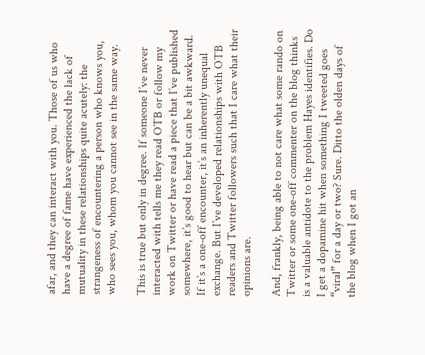afar, and they can interact with you. Those of us who have a degree of fame have experienced the lack of mutuality in these relationships quite acutely: the strangeness of encountering a person who knows you, who sees you, whom you cannot see in the same way.

This is true but only in degree. If someone I’ve never interacted with tells me they read OTB or follow my work on Twitter or have read a piece that I’ve published somewhere, it’s good to hear but can be a bit awkward. If it’s a one-off encounter, it’s an inherently unequal exchange. But I’ve developed relationships with OTB readers and Twitter followers such that I care what their opinions are.

And, frankly, being able to not care what some rando on Twitter or some one-off commenter on the blog thinks is a valuable antidote to the problem Hayes identifies. Do I get a dopamine hit when something I tweeted goes “viral” for a day or two? Sure. Ditto the olden days of the blog when I got an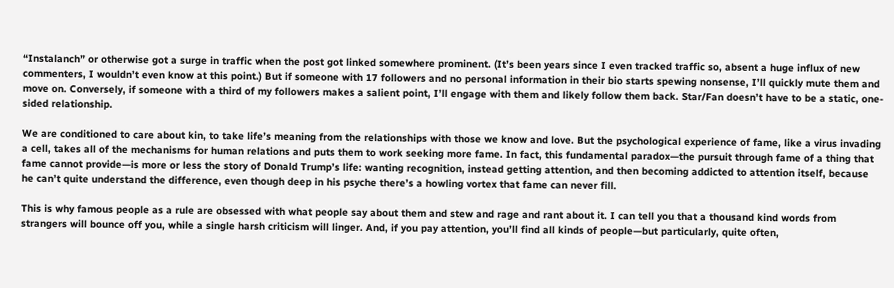“Instalanch” or otherwise got a surge in traffic when the post got linked somewhere prominent. (It’s been years since I even tracked traffic so, absent a huge influx of new commenters, I wouldn’t even know at this point.) But if someone with 17 followers and no personal information in their bio starts spewing nonsense, I’ll quickly mute them and move on. Conversely, if someone with a third of my followers makes a salient point, I’ll engage with them and likely follow them back. Star/Fan doesn’t have to be a static, one-sided relationship.

We are conditioned to care about kin, to take life’s meaning from the relationships with those we know and love. But the psychological experience of fame, like a virus invading a cell, takes all of the mechanisms for human relations and puts them to work seeking more fame. In fact, this fundamental paradox—the pursuit through fame of a thing that fame cannot provide—is more or less the story of Donald Trump’s life: wanting recognition, instead getting attention, and then becoming addicted to attention itself, because he can’t quite understand the difference, even though deep in his psyche there’s a howling vortex that fame can never fill.

This is why famous people as a rule are obsessed with what people say about them and stew and rage and rant about it. I can tell you that a thousand kind words from strangers will bounce off you, while a single harsh criticism will linger. And, if you pay attention, you’ll find all kinds of people—but particularly, quite often,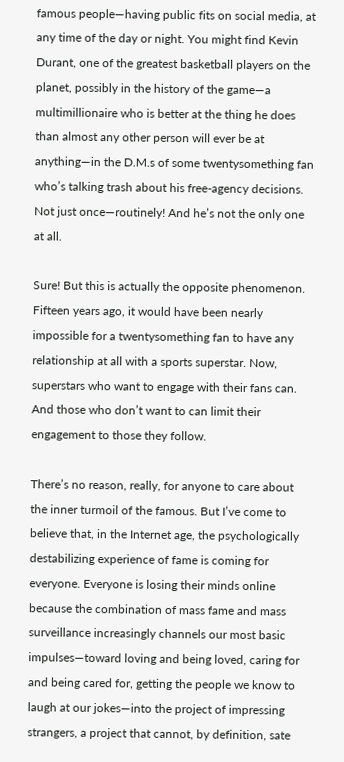famous people—having public fits on social media, at any time of the day or night. You might find Kevin Durant, one of the greatest basketball players on the planet, possibly in the history of the game—a multimillionaire who is better at the thing he does than almost any other person will ever be at anything—in the D.M.s of some twentysomething fan who’s talking trash about his free-agency decisions. Not just once—routinely! And he’s not the only one at all.

Sure! But this is actually the opposite phenomenon. Fifteen years ago, it would have been nearly impossible for a twentysomething fan to have any relationship at all with a sports superstar. Now, superstars who want to engage with their fans can. And those who don’t want to can limit their engagement to those they follow.

There’s no reason, really, for anyone to care about the inner turmoil of the famous. But I’ve come to believe that, in the Internet age, the psychologically destabilizing experience of fame is coming for everyone. Everyone is losing their minds online because the combination of mass fame and mass surveillance increasingly channels our most basic impulses—toward loving and being loved, caring for and being cared for, getting the people we know to laugh at our jokes—into the project of impressing strangers, a project that cannot, by definition, sate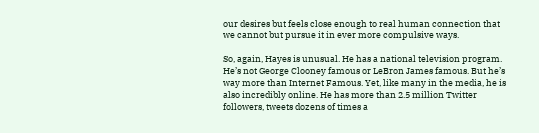our desires but feels close enough to real human connection that we cannot but pursue it in ever more compulsive ways.

So, again, Hayes is unusual. He has a national television program. He’s not George Clooney famous or LeBron James famous. But he’s way more than Internet Famous. Yet, like many in the media, he is also incredibly online. He has more than 2.5 million Twitter followers, tweets dozens of times a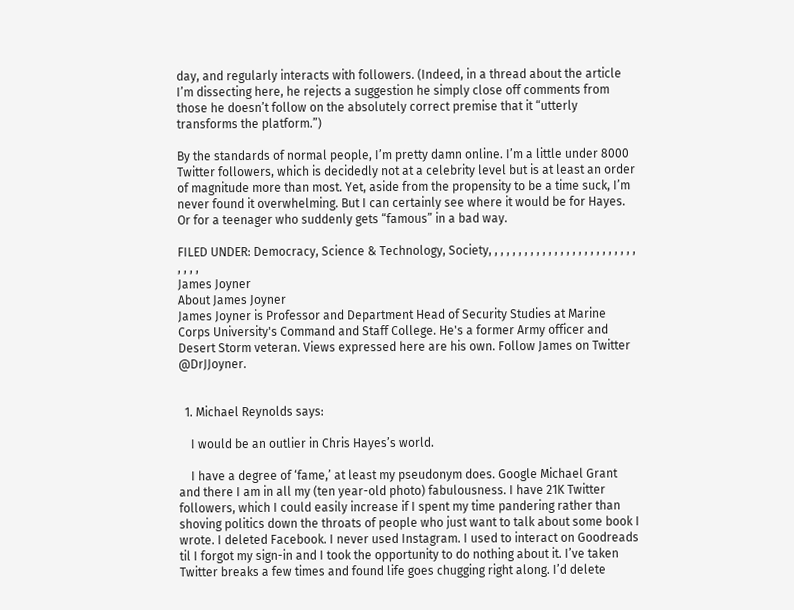day, and regularly interacts with followers. (Indeed, in a thread about the article I’m dissecting here, he rejects a suggestion he simply close off comments from those he doesn’t follow on the absolutely correct premise that it “utterly transforms the platform.”)

By the standards of normal people, I’m pretty damn online. I’m a little under 8000 Twitter followers, which is decidedly not at a celebrity level but is at least an order of magnitude more than most. Yet, aside from the propensity to be a time suck, I’m never found it overwhelming. But I can certainly see where it would be for Hayes. Or for a teenager who suddenly gets “famous” in a bad way.

FILED UNDER: Democracy, Science & Technology, Society, , , , , , , , , , , , , , , , , , , , , , , , , , , , ,
James Joyner
About James Joyner
James Joyner is Professor and Department Head of Security Studies at Marine Corps University's Command and Staff College. He's a former Army officer and Desert Storm veteran. Views expressed here are his own. Follow James on Twitter @DrJJoyner.


  1. Michael Reynolds says:

    I would be an outlier in Chris Hayes’s world.

    I have a degree of ‘fame,’ at least my pseudonym does. Google Michael Grant and there I am in all my (ten year-old photo) fabulousness. I have 21K Twitter followers, which I could easily increase if I spent my time pandering rather than shoving politics down the throats of people who just want to talk about some book I wrote. I deleted Facebook. I never used Instagram. I used to interact on Goodreads til I forgot my sign-in and I took the opportunity to do nothing about it. I’ve taken Twitter breaks a few times and found life goes chugging right along. I’d delete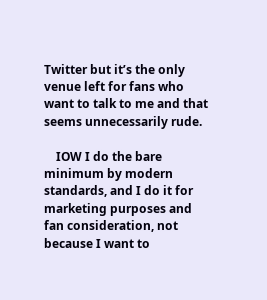Twitter but it’s the only venue left for fans who want to talk to me and that seems unnecessarily rude.

    IOW I do the bare minimum by modern standards, and I do it for marketing purposes and fan consideration, not because I want to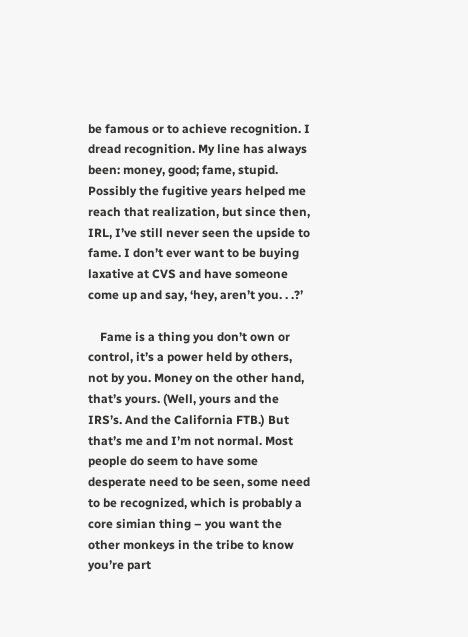be famous or to achieve recognition. I dread recognition. My line has always been: money, good; fame, stupid. Possibly the fugitive years helped me reach that realization, but since then, IRL, I’ve still never seen the upside to fame. I don’t ever want to be buying laxative at CVS and have someone come up and say, ‘hey, aren’t you. . .?’

    Fame is a thing you don’t own or control, it’s a power held by others, not by you. Money on the other hand, that’s yours. (Well, yours and the IRS’s. And the California FTB.) But that’s me and I’m not normal. Most people do seem to have some desperate need to be seen, some need to be recognized, which is probably a core simian thing – you want the other monkeys in the tribe to know you’re part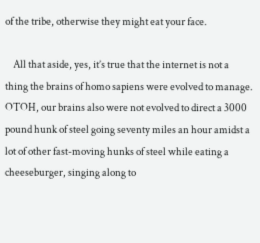of the tribe, otherwise they might eat your face.

    All that aside, yes, it’s true that the internet is not a thing the brains of homo sapiens were evolved to manage. OTOH, our brains also were not evolved to direct a 3000 pound hunk of steel going seventy miles an hour amidst a lot of other fast-moving hunks of steel while eating a cheeseburger, singing along to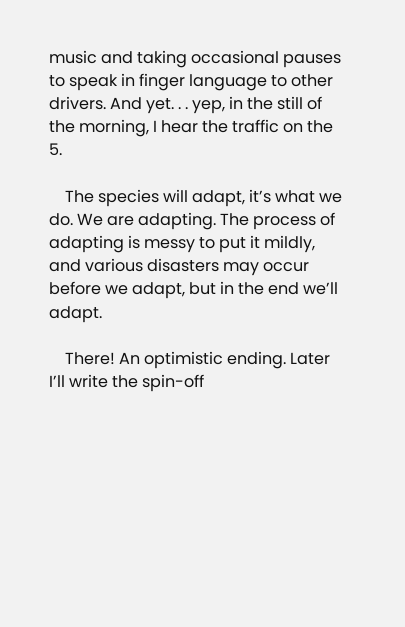music and taking occasional pauses to speak in finger language to other drivers. And yet. . . yep, in the still of the morning, I hear the traffic on the 5.

    The species will adapt, it’s what we do. We are adapting. The process of adapting is messy to put it mildly, and various disasters may occur before we adapt, but in the end we’ll adapt.

    There! An optimistic ending. Later I’ll write the spin-off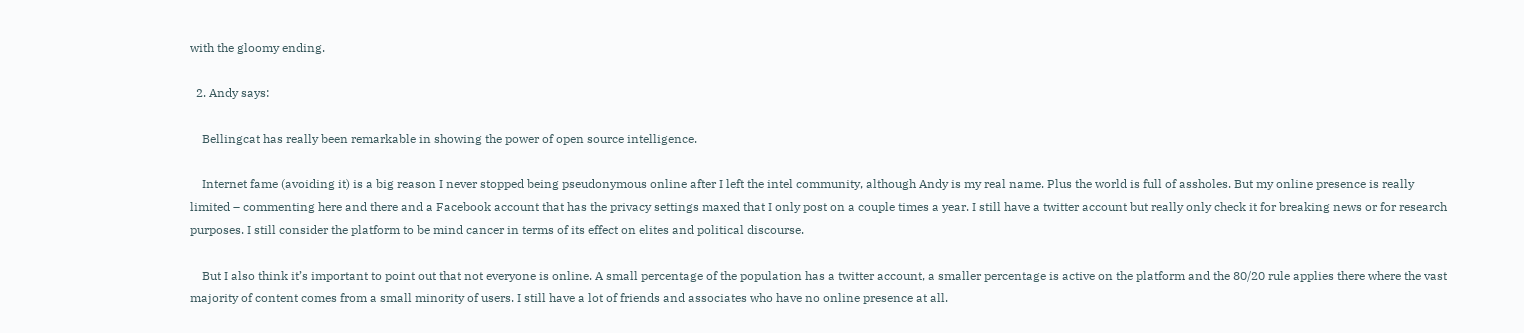with the gloomy ending.

  2. Andy says:

    Bellingcat has really been remarkable in showing the power of open source intelligence.

    Internet fame (avoiding it) is a big reason I never stopped being pseudonymous online after I left the intel community, although Andy is my real name. Plus the world is full of assholes. But my online presence is really limited – commenting here and there and a Facebook account that has the privacy settings maxed that I only post on a couple times a year. I still have a twitter account but really only check it for breaking news or for research purposes. I still consider the platform to be mind cancer in terms of its effect on elites and political discourse.

    But I also think it’s important to point out that not everyone is online. A small percentage of the population has a twitter account, a smaller percentage is active on the platform and the 80/20 rule applies there where the vast majority of content comes from a small minority of users. I still have a lot of friends and associates who have no online presence at all.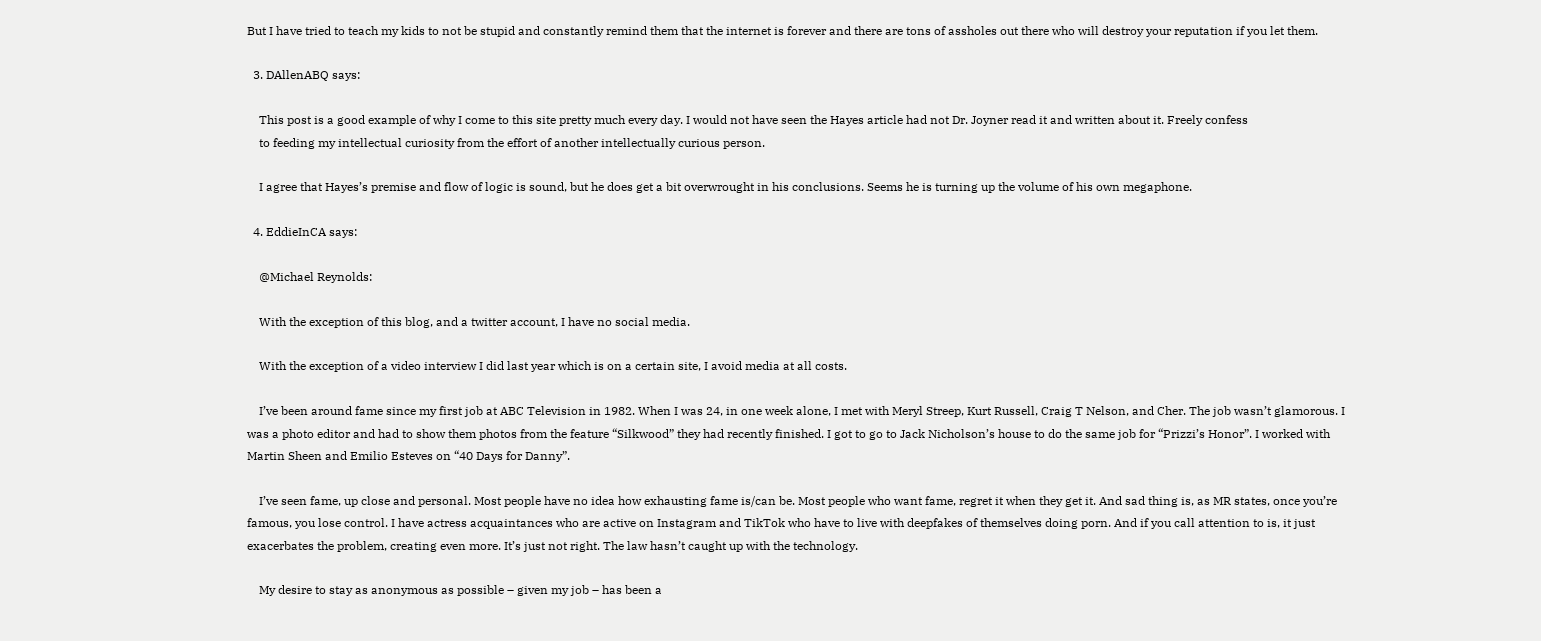But I have tried to teach my kids to not be stupid and constantly remind them that the internet is forever and there are tons of assholes out there who will destroy your reputation if you let them.

  3. DAllenABQ says:

    This post is a good example of why I come to this site pretty much every day. I would not have seen the Hayes article had not Dr. Joyner read it and written about it. Freely confess
    to feeding my intellectual curiosity from the effort of another intellectually curious person.

    I agree that Hayes’s premise and flow of logic is sound, but he does get a bit overwrought in his conclusions. Seems he is turning up the volume of his own megaphone.

  4. EddieInCA says:

    @Michael Reynolds:

    With the exception of this blog, and a twitter account, I have no social media.

    With the exception of a video interview I did last year which is on a certain site, I avoid media at all costs.

    I’ve been around fame since my first job at ABC Television in 1982. When I was 24, in one week alone, I met with Meryl Streep, Kurt Russell, Craig T Nelson, and Cher. The job wasn’t glamorous. I was a photo editor and had to show them photos from the feature “Silkwood” they had recently finished. I got to go to Jack Nicholson’s house to do the same job for “Prizzi’s Honor”. I worked with Martin Sheen and Emilio Esteves on “40 Days for Danny”.

    I’ve seen fame, up close and personal. Most people have no idea how exhausting fame is/can be. Most people who want fame, regret it when they get it. And sad thing is, as MR states, once you’re famous, you lose control. I have actress acquaintances who are active on Instagram and TikTok who have to live with deepfakes of themselves doing porn. And if you call attention to is, it just exacerbates the problem, creating even more. It’s just not right. The law hasn’t caught up with the technology.

    My desire to stay as anonymous as possible – given my job – has been a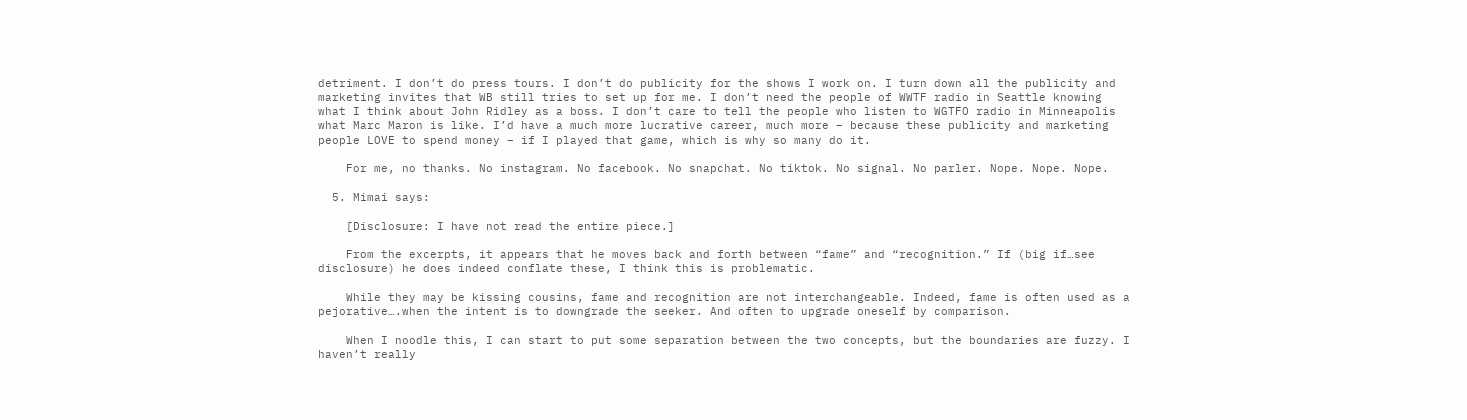detriment. I don’t do press tours. I don’t do publicity for the shows I work on. I turn down all the publicity and marketing invites that WB still tries to set up for me. I don’t need the people of WWTF radio in Seattle knowing what I think about John Ridley as a boss. I don’t care to tell the people who listen to WGTFO radio in Minneapolis what Marc Maron is like. I’d have a much more lucrative career, much more – because these publicity and marketing people LOVE to spend money – if I played that game, which is why so many do it.

    For me, no thanks. No instagram. No facebook. No snapchat. No tiktok. No signal. No parler. Nope. Nope. Nope.

  5. Mimai says:

    [Disclosure: I have not read the entire piece.]

    From the excerpts, it appears that he moves back and forth between “fame” and “recognition.” If (big if…see disclosure) he does indeed conflate these, I think this is problematic.

    While they may be kissing cousins, fame and recognition are not interchangeable. Indeed, fame is often used as a pejorative….when the intent is to downgrade the seeker. And often to upgrade oneself by comparison.

    When I noodle this, I can start to put some separation between the two concepts, but the boundaries are fuzzy. I haven’t really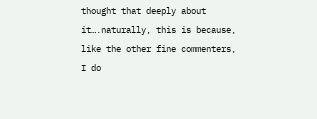thought that deeply about it….naturally, this is because, like the other fine commenters, I do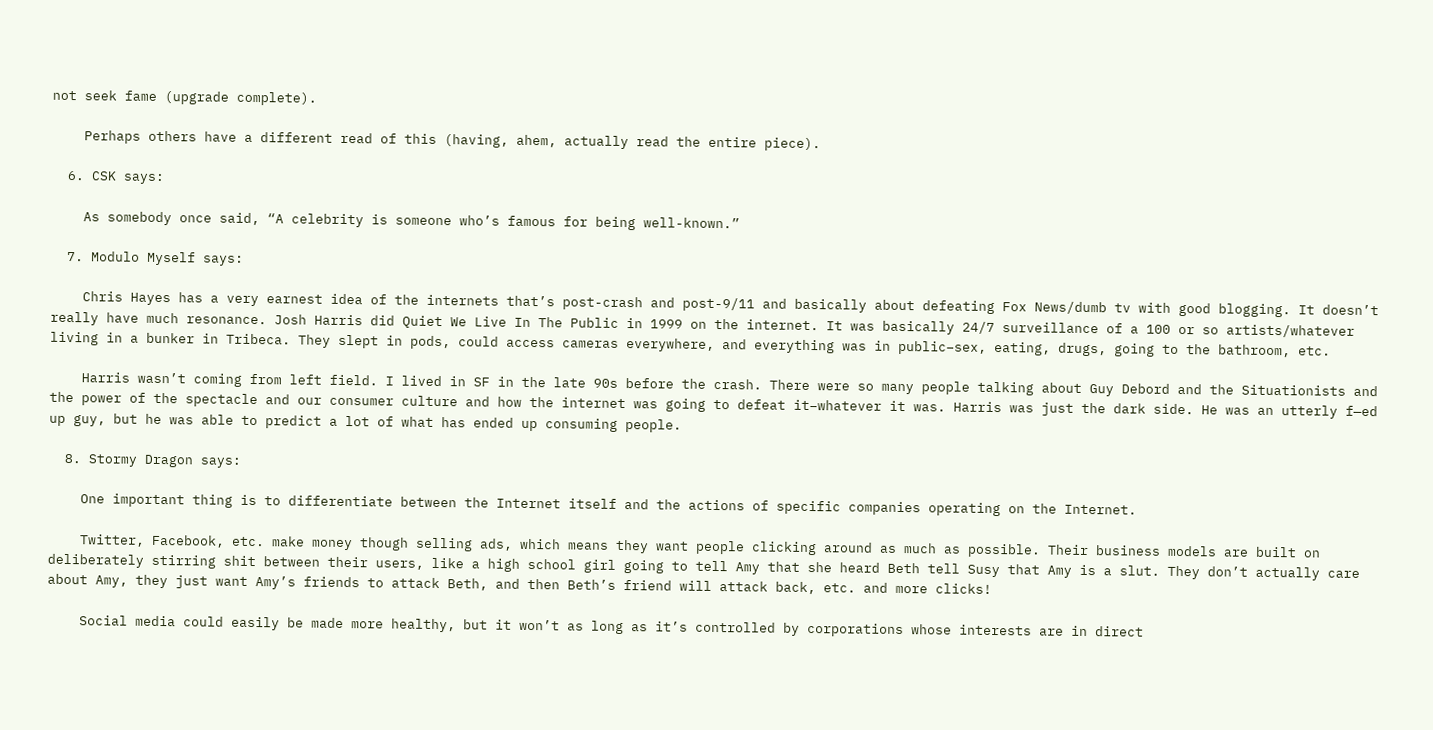not seek fame (upgrade complete).

    Perhaps others have a different read of this (having, ahem, actually read the entire piece).

  6. CSK says:

    As somebody once said, “A celebrity is someone who’s famous for being well-known.”

  7. Modulo Myself says:

    Chris Hayes has a very earnest idea of the internets that’s post-crash and post-9/11 and basically about defeating Fox News/dumb tv with good blogging. It doesn’t really have much resonance. Josh Harris did Quiet We Live In The Public in 1999 on the internet. It was basically 24/7 surveillance of a 100 or so artists/whatever living in a bunker in Tribeca. They slept in pods, could access cameras everywhere, and everything was in public–sex, eating, drugs, going to the bathroom, etc.

    Harris wasn’t coming from left field. I lived in SF in the late 90s before the crash. There were so many people talking about Guy Debord and the Situationists and the power of the spectacle and our consumer culture and how the internet was going to defeat it–whatever it was. Harris was just the dark side. He was an utterly f—ed up guy, but he was able to predict a lot of what has ended up consuming people.

  8. Stormy Dragon says:

    One important thing is to differentiate between the Internet itself and the actions of specific companies operating on the Internet.

    Twitter, Facebook, etc. make money though selling ads, which means they want people clicking around as much as possible. Their business models are built on deliberately stirring shit between their users, like a high school girl going to tell Amy that she heard Beth tell Susy that Amy is a slut. They don’t actually care about Amy, they just want Amy’s friends to attack Beth, and then Beth’s friend will attack back, etc. and more clicks!

    Social media could easily be made more healthy, but it won’t as long as it’s controlled by corporations whose interests are in direct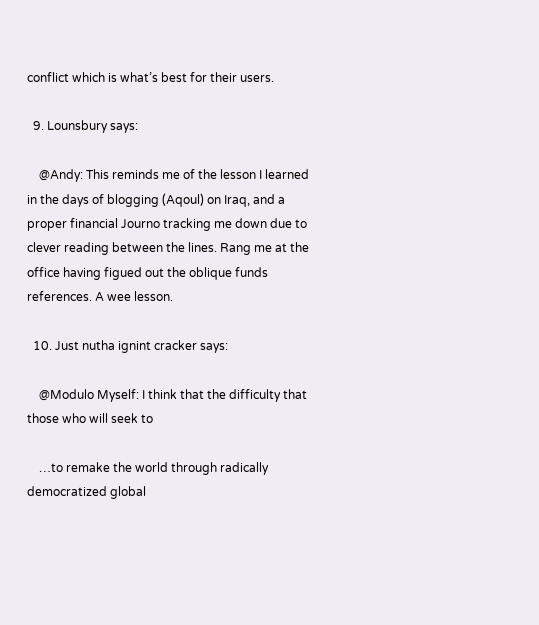conflict which is what’s best for their users.

  9. Lounsbury says:

    @Andy: This reminds me of the lesson I learned in the days of blogging (Aqoul) on Iraq, and a proper financial Journo tracking me down due to clever reading between the lines. Rang me at the office having figued out the oblique funds references. A wee lesson.

  10. Just nutha ignint cracker says:

    @Modulo Myself: I think that the difficulty that those who will seek to

    …to remake the world through radically democratized global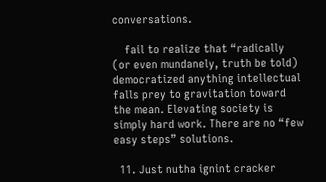conversations.

    fail to realize that “radically (or even mundanely, truth be told) democratized anything intellectual falls prey to gravitation toward the mean. Elevating society is simply hard work. There are no “few easy steps” solutions.

  11. Just nutha ignint cracker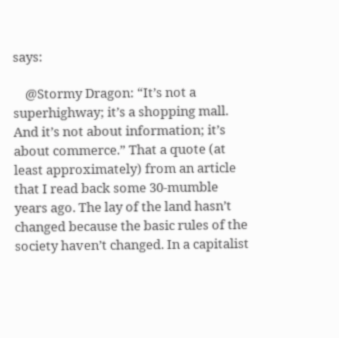says:

    @Stormy Dragon: “It’s not a superhighway; it’s a shopping mall. And it’s not about information; it’s about commerce.” That a quote (at least approximately) from an article that I read back some 30-mumble years ago. The lay of the land hasn’t changed because the basic rules of the society haven’t changed. In a capitalist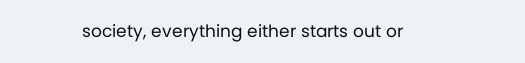society, everything either starts out or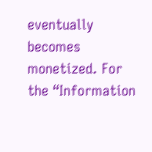eventually becomes monetized. For the “Information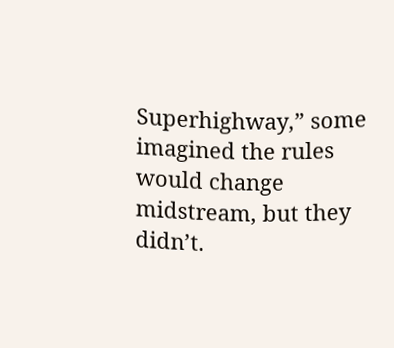Superhighway,” some imagined the rules would change midstream, but they didn’t.